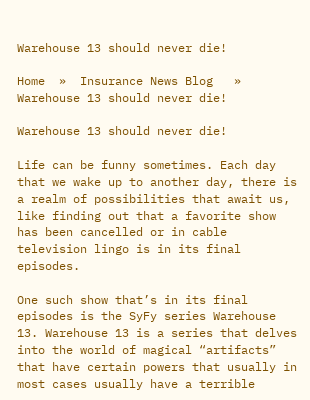Warehouse 13 should never die!

Home  »  Insurance News Blog   »   Warehouse 13 should never die!

Warehouse 13 should never die!

Life can be funny sometimes. Each day that we wake up to another day, there is a realm of possibilities that await us, like finding out that a favorite show has been cancelled or in cable television lingo is in its final episodes.

One such show that’s in its final episodes is the SyFy series Warehouse 13. Warehouse 13 is a series that delves into the world of magical “artifacts” that have certain powers that usually in most cases usually have a terrible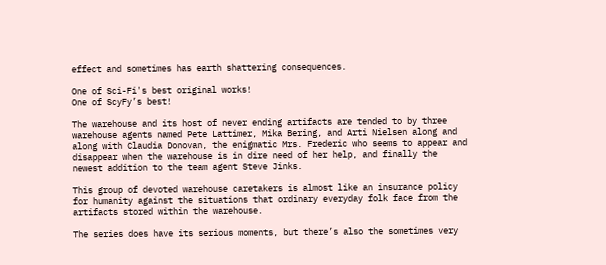effect and sometimes has earth shattering consequences.

One of Sci-Fi's best original works!
One of ScyFy’s best!

The warehouse and its host of never ending artifacts are tended to by three warehouse agents named Pete Lattimer, Mika Bering, and Arti Nielsen along and along with Claudia Donovan, the enigmatic Mrs. Frederic who seems to appear and disappear when the warehouse is in dire need of her help, and finally the newest addition to the team agent Steve Jinks.

This group of devoted warehouse caretakers is almost like an insurance policy for humanity against the situations that ordinary everyday folk face from the artifacts stored within the warehouse.

The series does have its serious moments, but there’s also the sometimes very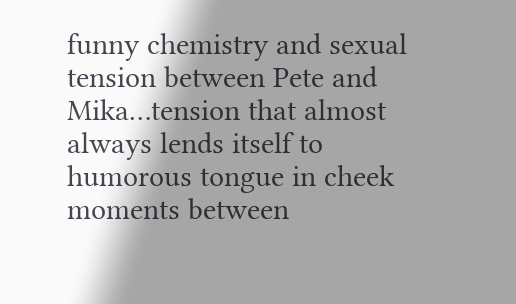funny chemistry and sexual tension between Pete and Mika…tension that almost always lends itself to humorous tongue in cheek moments between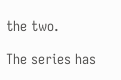the two.

The series has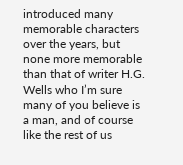introduced many memorable characters over the years, but none more memorable than that of writer H.G. Wells who I’m sure many of you believe is a man, and of course like the rest of us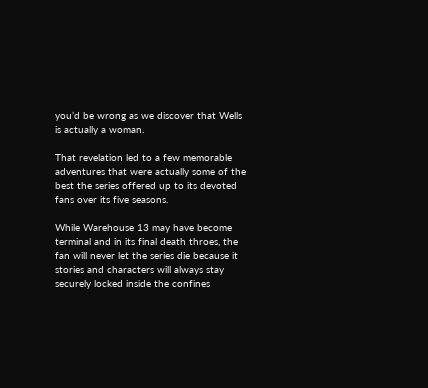you’d be wrong as we discover that Wells is actually a woman.

That revelation led to a few memorable adventures that were actually some of the best the series offered up to its devoted fans over its five seasons.

While Warehouse 13 may have become terminal and in its final death throes, the fan will never let the series die because it stories and characters will always stay securely locked inside the confines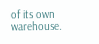of its own warehouse.